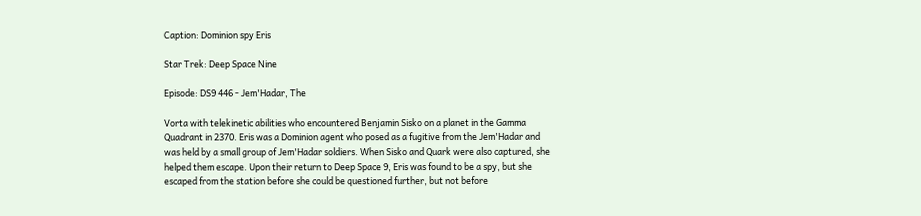Caption: Dominion spy Eris

Star Trek: Deep Space Nine

Episode: DS9 446 - Jem'Hadar, The

Vorta with telekinetic abilities who encountered Benjamin Sisko on a planet in the Gamma Quadrant in 2370. Eris was a Dominion agent who posed as a fugitive from the Jem'Hadar and was held by a small group of Jem'Hadar soldiers. When Sisko and Quark were also captured, she helped them escape. Upon their return to Deep Space 9, Eris was found to be a spy, but she escaped from the station before she could be questioned further, but not before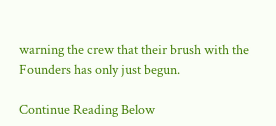warning the crew that their brush with the Founders has only just begun.

Continue Reading Below